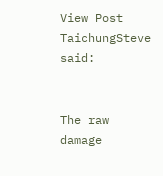View Post
TaichungSteve said:


The raw damage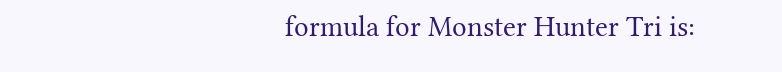formula for Monster Hunter Tri is: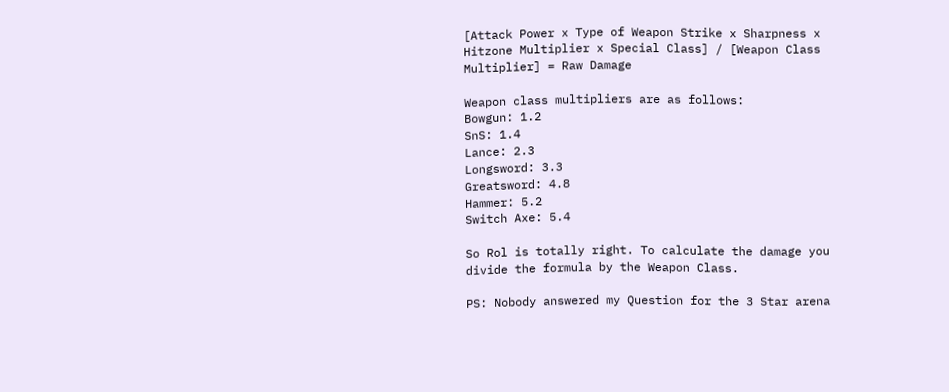[Attack Power x Type of Weapon Strike x Sharpness x Hitzone Multiplier x Special Class] / [Weapon Class Multiplier] = Raw Damage

Weapon class multipliers are as follows:
Bowgun: 1.2
SnS: 1.4
Lance: 2.3
Longsword: 3.3
Greatsword: 4.8
Hammer: 5.2
Switch Axe: 5.4

So Rol is totally right. To calculate the damage you divide the formula by the Weapon Class.

PS: Nobody answered my Question for the 3 Star arena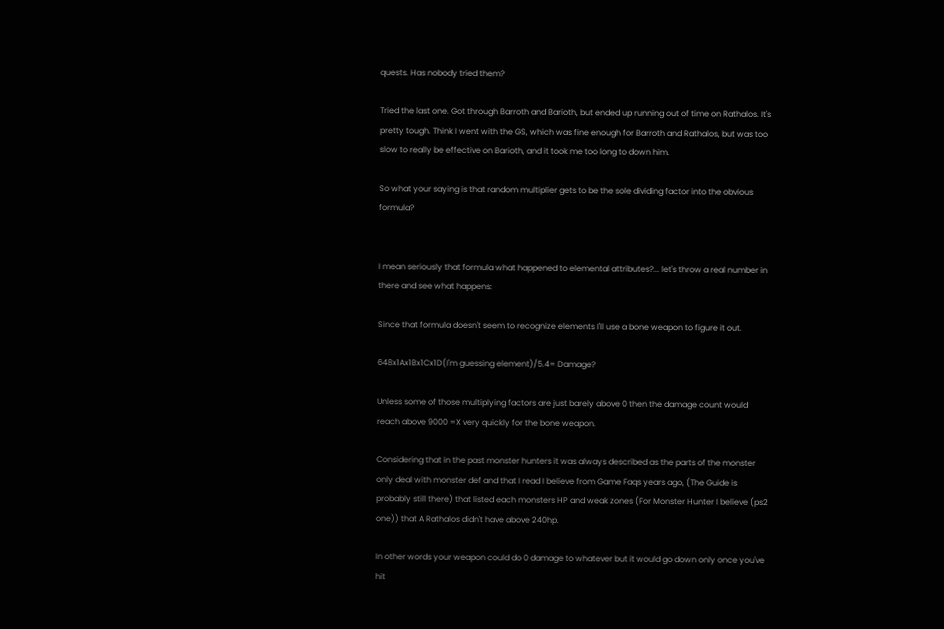quests. Has nobody tried them?

Tried the last one. Got through Barroth and Barioth, but ended up running out of time on Rathalos. It's pretty tough. Think I went with the GS, which was fine enough for Barroth and Rathalos, but was too slow to really be effective on Barioth, and it took me too long to down him.

So what your saying is that random multiplier gets to be the sole dividing factor into the obvious formula?


I mean seriously that formula what happened to elemental attributes?... let's throw a real number in there and see what happens:

Since that formula doesn't seem to recognize elements I'll use a bone weapon to figure it out.

648x1Ax1Bx1Cx1D(I'm guessing element)/5.4= Damage?

Unless some of those multiplying factors are just barely above 0 then the damage count would reach above 9000 =X very quickly for the bone weapon.

Considering that in the past monster hunters it was always described as the parts of the monster only deal with monster def and that I read I believe from Game Faqs years ago, (The Guide is probably still there) that listed each monsters HP and weak zones (For Monster Hunter I believe (ps2 one)) that A Rathalos didn't have above 240hp.

In other words your weapon could do 0 damage to whatever but it would go down only once you've hit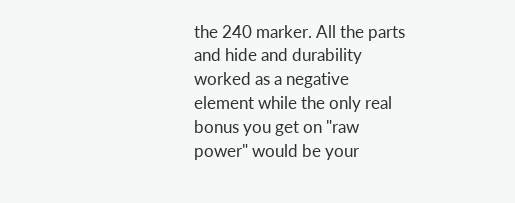the 240 marker. All the parts and hide and durability worked as a negative element while the only real bonus you get on "raw power" would be your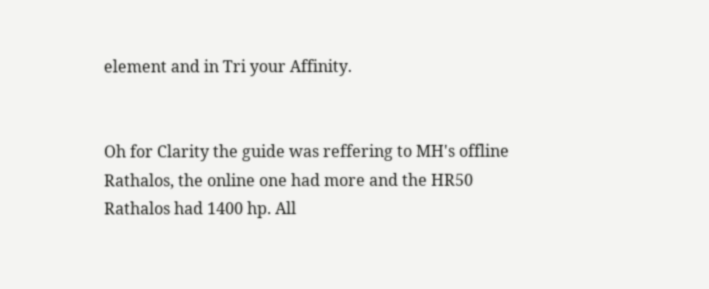element and in Tri your Affinity.


Oh for Clarity the guide was reffering to MH's offline Rathalos, the online one had more and the HR50 Rathalos had 1400 hp. All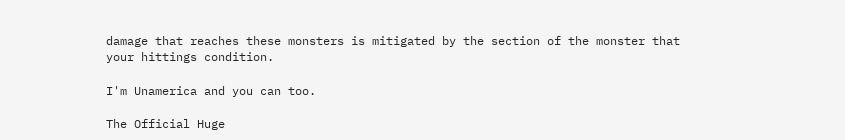damage that reaches these monsters is mitigated by the section of the monster that your hittings condition.

I'm Unamerica and you can too.

The Official Huge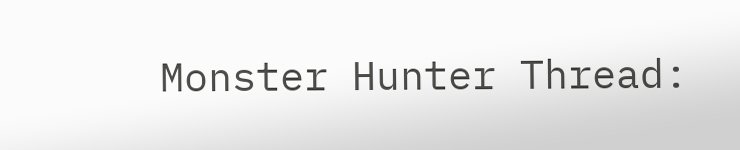Monster Hunter Thread: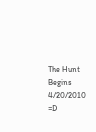The Hunt Begins 4/20/2010 =D